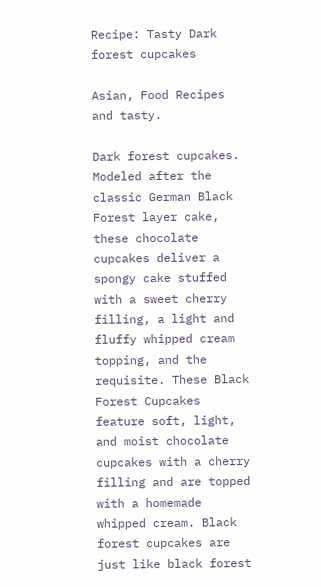Recipe: Tasty Dark forest cupcakes

Asian, Food Recipes and tasty.

Dark forest cupcakes. Modeled after the classic German Black Forest layer cake, these chocolate cupcakes deliver a spongy cake stuffed with a sweet cherry filling, a light and fluffy whipped cream topping, and the requisite. These Black Forest Cupcakes feature soft, light, and moist chocolate cupcakes with a cherry filling and are topped with a homemade whipped cream. Black forest cupcakes are just like black forest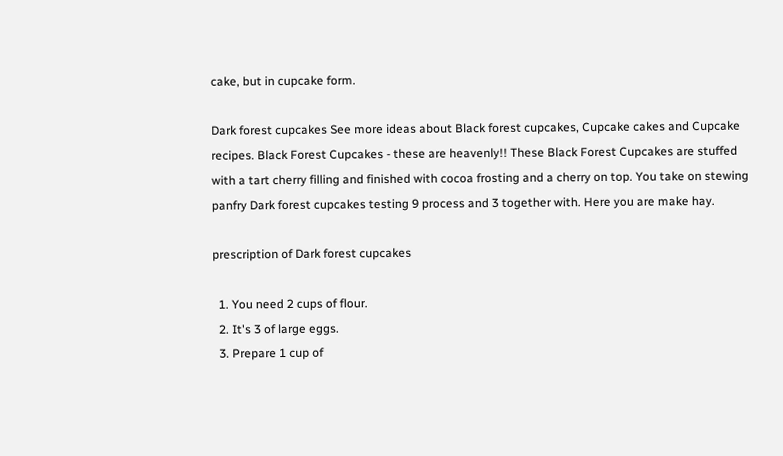cake, but in cupcake form.

Dark forest cupcakes See more ideas about Black forest cupcakes, Cupcake cakes and Cupcake recipes. Black Forest Cupcakes - these are heavenly!! These Black Forest Cupcakes are stuffed with a tart cherry filling and finished with cocoa frosting and a cherry on top. You take on stewing panfry Dark forest cupcakes testing 9 process and 3 together with. Here you are make hay.

prescription of Dark forest cupcakes

  1. You need 2 cups of flour.
  2. It's 3 of large eggs.
  3. Prepare 1 cup of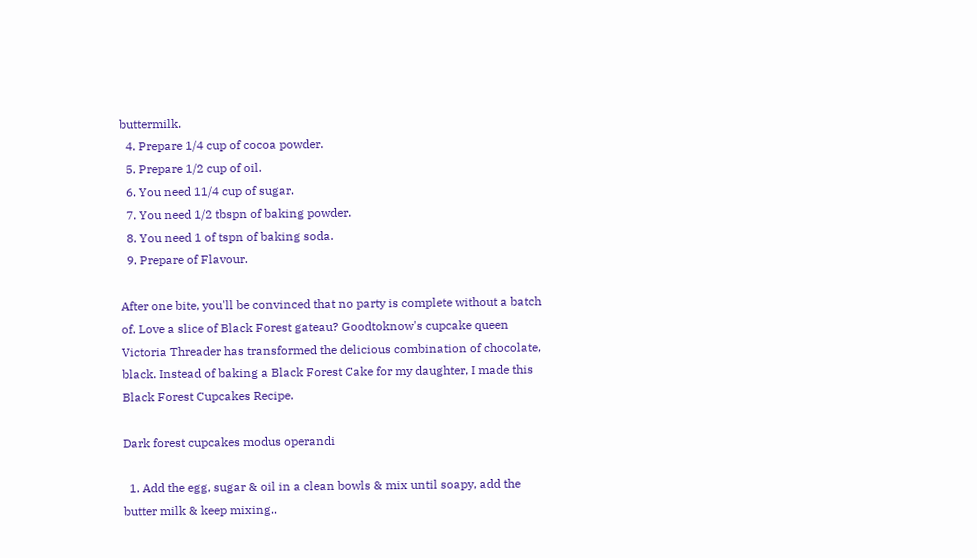buttermilk.
  4. Prepare 1/4 cup of cocoa powder.
  5. Prepare 1/2 cup of oil.
  6. You need 11/4 cup of sugar.
  7. You need 1/2 tbspn of baking powder.
  8. You need 1 of tspn of baking soda.
  9. Prepare of Flavour.

After one bite, you'll be convinced that no party is complete without a batch of. Love a slice of Black Forest gateau? Goodtoknow's cupcake queen Victoria Threader has transformed the delicious combination of chocolate, black. Instead of baking a Black Forest Cake for my daughter, I made this Black Forest Cupcakes Recipe.

Dark forest cupcakes modus operandi

  1. Add the egg, sugar & oil in a clean bowls & mix until soapy, add the butter milk & keep mixing..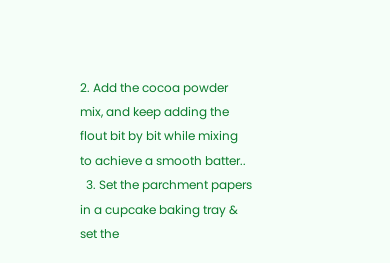2. Add the cocoa powder mix, and keep adding the flout bit by bit while mixing to achieve a smooth batter..
  3. Set the parchment papers in a cupcake baking tray & set the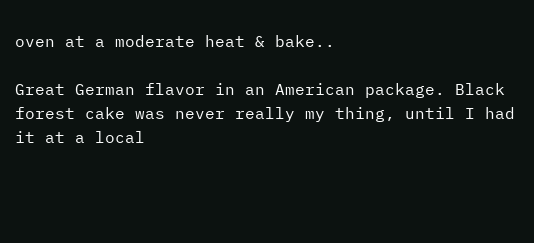oven at a moderate heat & bake..

Great German flavor in an American package. Black forest cake was never really my thing, until I had it at a local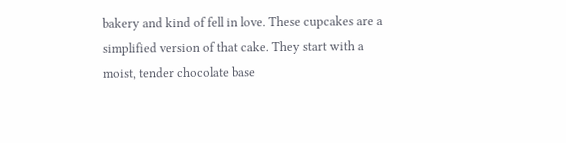bakery and kind of fell in love. These cupcakes are a simplified version of that cake. They start with a moist, tender chocolate base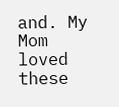and. My Mom loved these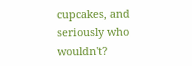cupcakes, and seriously who wouldn't?